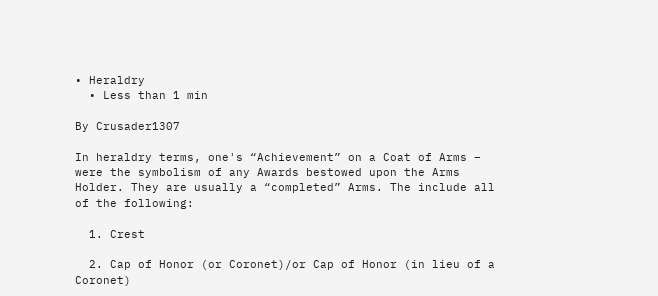• Heraldry
  • Less than 1 min

By Crusader1307

In heraldry terms, one's “Achievement” on a Coat of Arms – were the symbolism of any Awards bestowed upon the Arms Holder. They are usually a “completed” Arms. The include all of the following:

  1. Crest

  2. Cap of Honor (or Coronet)/or Cap of Honor (in lieu of a Coronet)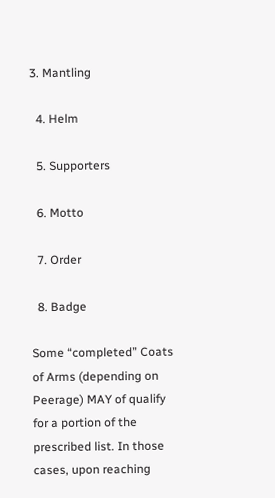3. Mantling

  4. Helm

  5. Supporters

  6. Motto

  7. Order

  8. Badge

Some “completed” Coats of Arms (depending on Peerage) MAY of qualify for a portion of the prescribed list. In those cases, upon reaching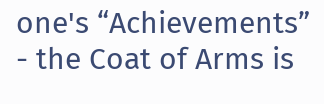one's “Achievements” - the Coat of Arms is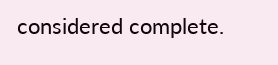considered complete.